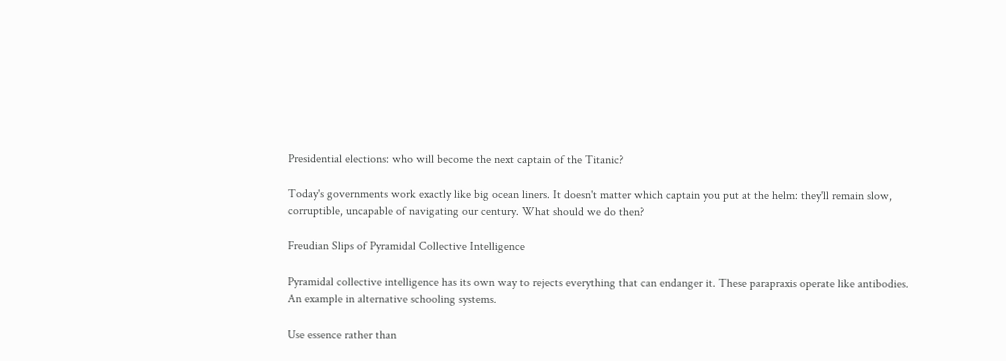Presidential elections: who will become the next captain of the Titanic?

Today's governments work exactly like big ocean liners. It doesn't matter which captain you put at the helm: they'll remain slow, corruptible, uncapable of navigating our century. What should we do then?

Freudian Slips of Pyramidal Collective Intelligence

Pyramidal collective intelligence has its own way to rejects everything that can endanger it. These parapraxis operate like antibodies. An example in alternative schooling systems.

Use essence rather than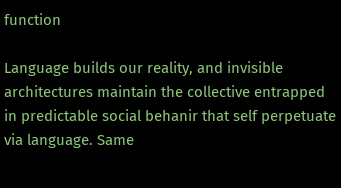function

Language builds our reality, and invisible architectures maintain the collective entrapped in predictable social behanir that self perpetuate via language. Same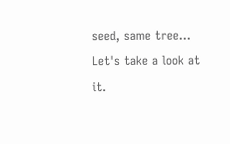seed, same tree... Let's take a look at it.